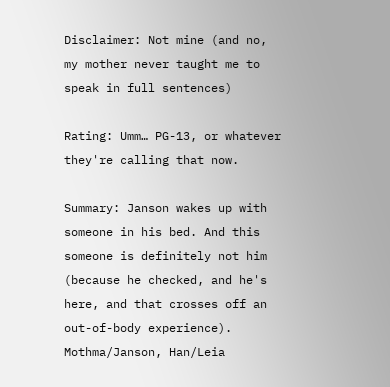Disclaimer: Not mine (and no, my mother never taught me to speak in full sentences)

Rating: Umm… PG-13, or whatever they're calling that now.

Summary: Janson wakes up with someone in his bed. And this someone is definitely not him (because he checked, and he's here, and that crosses off an out-of-body experience). Mothma/Janson, Han/Leia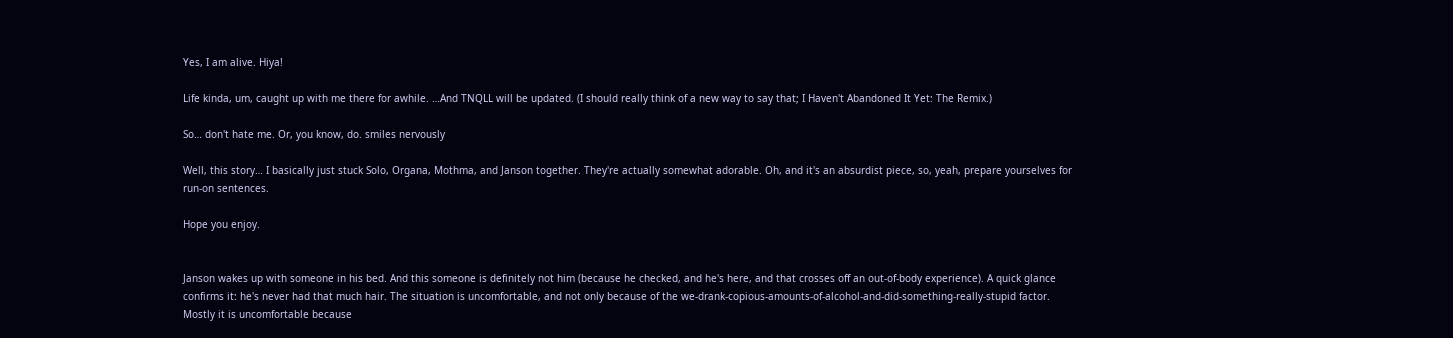Yes, I am alive. Hiya!

Life kinda, um, caught up with me there for awhile. …And TNQLL will be updated. (I should really think of a new way to say that; I Haven't Abandoned It Yet: The Remix.)

So… don't hate me. Or, you know, do. smiles nervously

Well, this story… I basically just stuck Solo, Organa, Mothma, and Janson together. They're actually somewhat adorable. Oh, and it's an absurdist piece, so, yeah, prepare yourselves for run-on sentences.

Hope you enjoy.


Janson wakes up with someone in his bed. And this someone is definitely not him (because he checked, and he's here, and that crosses off an out-of-body experience). A quick glance confirms it: he's never had that much hair. The situation is uncomfortable, and not only because of the we-drank-copious-amounts-of-alcohol-and-did-something-really-stupid factor. Mostly it is uncomfortable because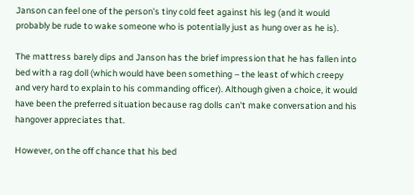Janson can feel one of the person's tiny cold feet against his leg (and it would probably be rude to wake someone who is potentially just as hung over as he is).

The mattress barely dips and Janson has the brief impression that he has fallen into bed with a rag doll (which would have been something – the least of which creepy and very hard to explain to his commanding officer). Although given a choice, it would have been the preferred situation because rag dolls can't make conversation and his hangover appreciates that.

However, on the off chance that his bed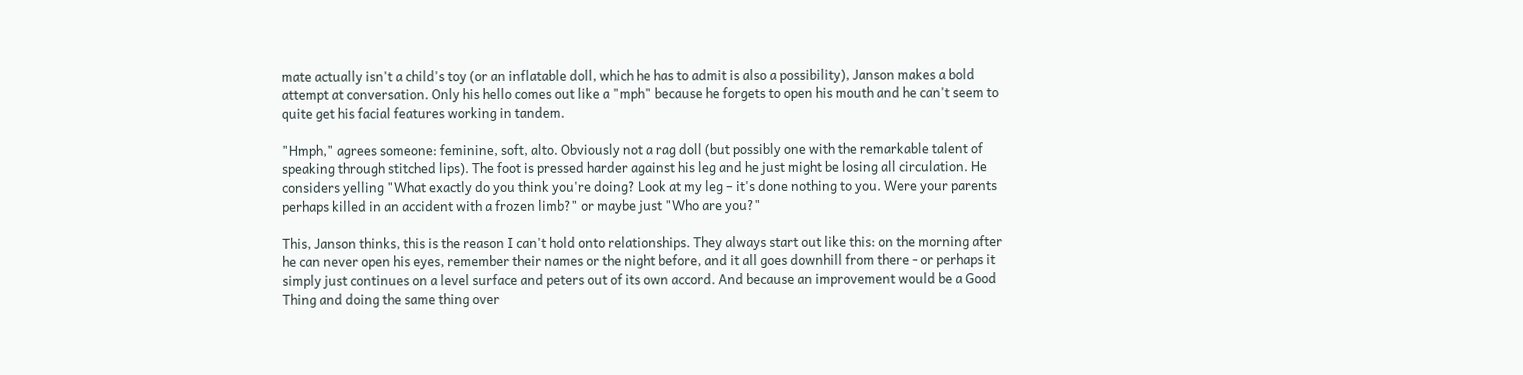mate actually isn't a child's toy (or an inflatable doll, which he has to admit is also a possibility), Janson makes a bold attempt at conversation. Only his hello comes out like a "mph" because he forgets to open his mouth and he can't seem to quite get his facial features working in tandem.

"Hmph," agrees someone: feminine, soft, alto. Obviously not a rag doll (but possibly one with the remarkable talent of speaking through stitched lips). The foot is pressed harder against his leg and he just might be losing all circulation. He considers yelling "What exactly do you think you're doing? Look at my leg – it's done nothing to you. Were your parents perhaps killed in an accident with a frozen limb?" or maybe just "Who are you?"

This, Janson thinks, this is the reason I can't hold onto relationships. They always start out like this: on the morning after he can never open his eyes, remember their names or the night before, and it all goes downhill from there - or perhaps it simply just continues on a level surface and peters out of its own accord. And because an improvement would be a Good Thing and doing the same thing over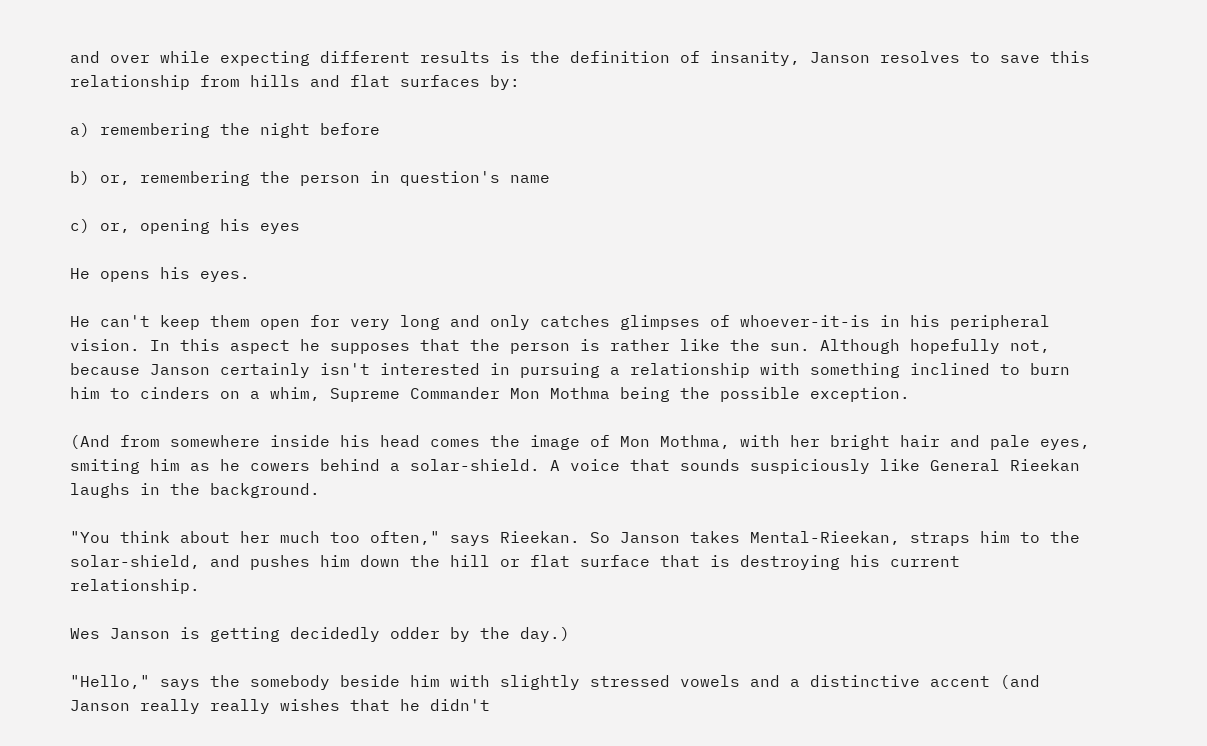and over while expecting different results is the definition of insanity, Janson resolves to save this relationship from hills and flat surfaces by:

a) remembering the night before

b) or, remembering the person in question's name

c) or, opening his eyes

He opens his eyes.

He can't keep them open for very long and only catches glimpses of whoever-it-is in his peripheral vision. In this aspect he supposes that the person is rather like the sun. Although hopefully not, because Janson certainly isn't interested in pursuing a relationship with something inclined to burn him to cinders on a whim, Supreme Commander Mon Mothma being the possible exception.

(And from somewhere inside his head comes the image of Mon Mothma, with her bright hair and pale eyes, smiting him as he cowers behind a solar-shield. A voice that sounds suspiciously like General Rieekan laughs in the background.

"You think about her much too often," says Rieekan. So Janson takes Mental-Rieekan, straps him to the solar-shield, and pushes him down the hill or flat surface that is destroying his current relationship.

Wes Janson is getting decidedly odder by the day.)

"Hello," says the somebody beside him with slightly stressed vowels and a distinctive accent (and Janson really really wishes that he didn't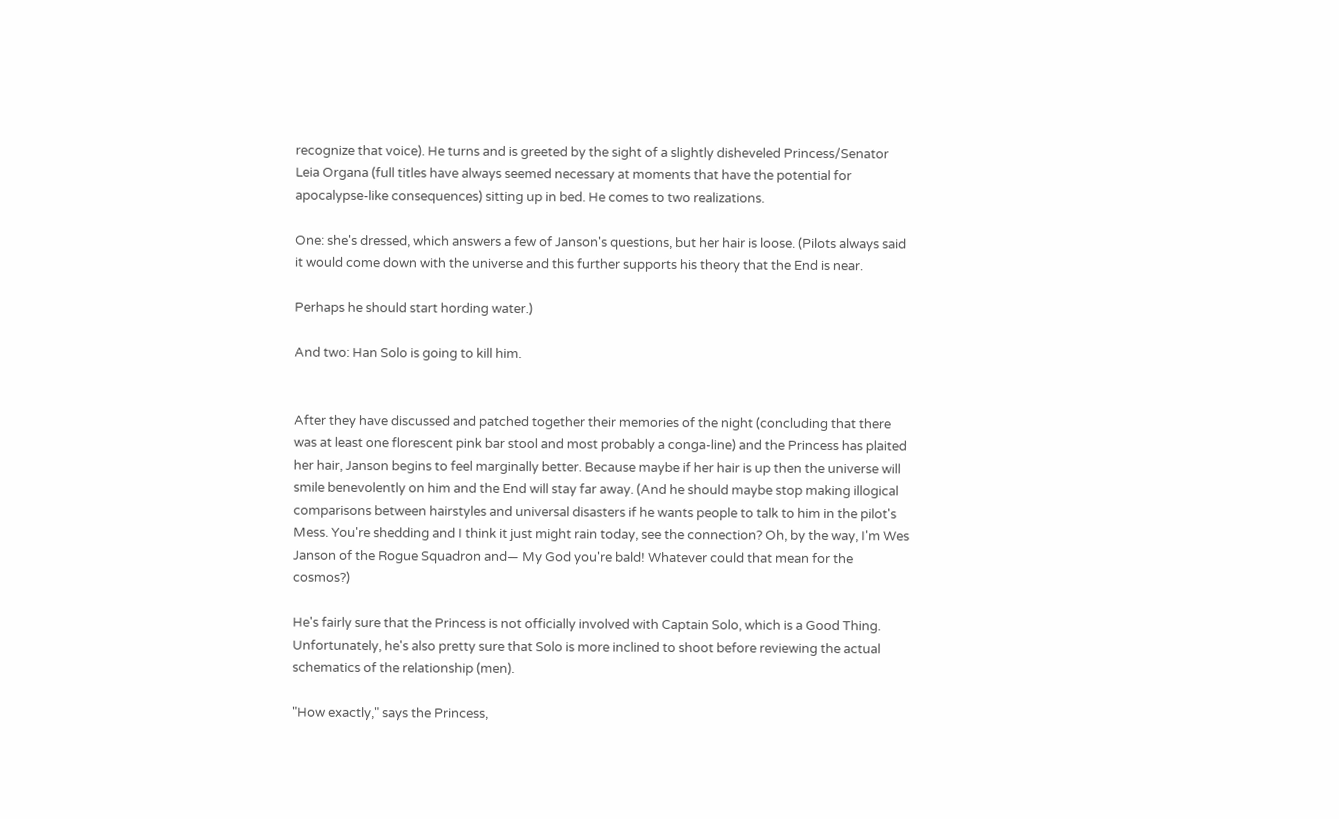recognize that voice). He turns and is greeted by the sight of a slightly disheveled Princess/Senator Leia Organa (full titles have always seemed necessary at moments that have the potential for apocalypse-like consequences) sitting up in bed. He comes to two realizations.

One: she's dressed, which answers a few of Janson's questions, but her hair is loose. (Pilots always said it would come down with the universe and this further supports his theory that the End is near.

Perhaps he should start hording water.)

And two: Han Solo is going to kill him.


After they have discussed and patched together their memories of the night (concluding that there was at least one florescent pink bar stool and most probably a conga-line) and the Princess has plaited her hair, Janson begins to feel marginally better. Because maybe if her hair is up then the universe will smile benevolently on him and the End will stay far away. (And he should maybe stop making illogical comparisons between hairstyles and universal disasters if he wants people to talk to him in the pilot's Mess. You're shedding and I think it just might rain today, see the connection? Oh, by the way, I'm Wes Janson of the Rogue Squadron and— My God you're bald! Whatever could that mean for the cosmos?)

He's fairly sure that the Princess is not officially involved with Captain Solo, which is a Good Thing. Unfortunately, he's also pretty sure that Solo is more inclined to shoot before reviewing the actual schematics of the relationship (men).

"How exactly," says the Princess,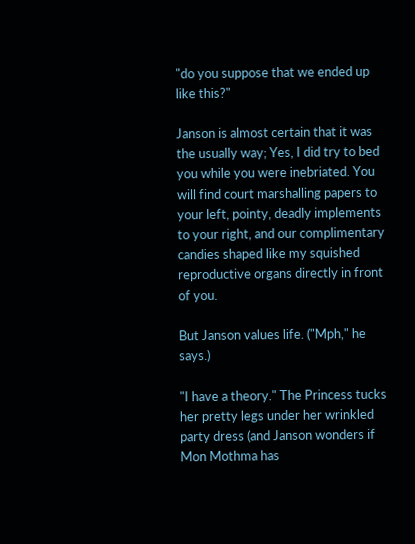"do you suppose that we ended up like this?"

Janson is almost certain that it was the usually way; Yes, I did try to bed you while you were inebriated. You will find court marshalling papers to your left, pointy, deadly implements to your right, and our complimentary candies shaped like my squished reproductive organs directly in front of you.

But Janson values life. ("Mph," he says.)

"I have a theory." The Princess tucks her pretty legs under her wrinkled party dress (and Janson wonders if Mon Mothma has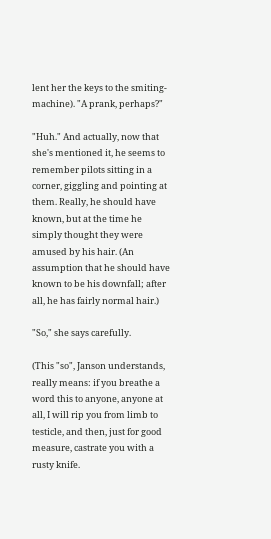lent her the keys to the smiting-machine). "A prank, perhaps?"

"Huh." And actually, now that she's mentioned it, he seems to remember pilots sitting in a corner, giggling and pointing at them. Really, he should have known, but at the time he simply thought they were amused by his hair. (An assumption that he should have known to be his downfall; after all, he has fairly normal hair.)

"So," she says carefully.

(This "so", Janson understands, really means: if you breathe a word this to anyone, anyone at all, I will rip you from limb to testicle, and then, just for good measure, castrate you with a rusty knife.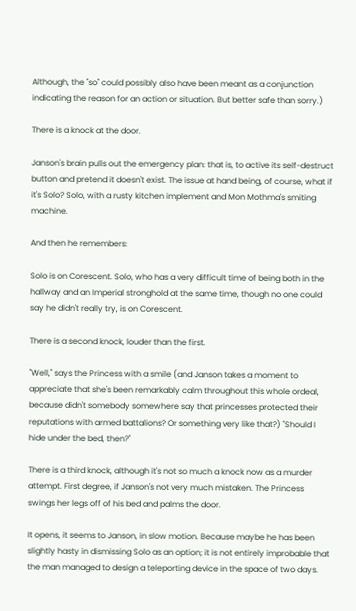Although, the "so" could possibly also have been meant as a conjunction indicating the reason for an action or situation. But better safe than sorry.)

There is a knock at the door.

Janson's brain pulls out the emergency plan: that is, to active its self-destruct button and pretend it doesn't exist. The issue at hand being, of course, what if it's Solo? Solo, with a rusty kitchen implement and Mon Mothma's smiting machine.

And then he remembers:

Solo is on Corescent. Solo, who has a very difficult time of being both in the hallway and an Imperial stronghold at the same time, though no one could say he didn't really try, is on Corescent.

There is a second knock, louder than the first.

"Well," says the Princess with a smile (and Janson takes a moment to appreciate that she's been remarkably calm throughout this whole ordeal, because didn't somebody somewhere say that princesses protected their reputations with armed battalions? Or something very like that?) "Should I hide under the bed, then?"

There is a third knock, although it's not so much a knock now as a murder attempt. First degree, if Janson's not very much mistaken. The Princess swings her legs off of his bed and palms the door.

It opens, it seems to Janson, in slow motion. Because maybe he has been slightly hasty in dismissing Solo as an option; it is not entirely improbable that the man managed to design a teleporting device in the space of two days.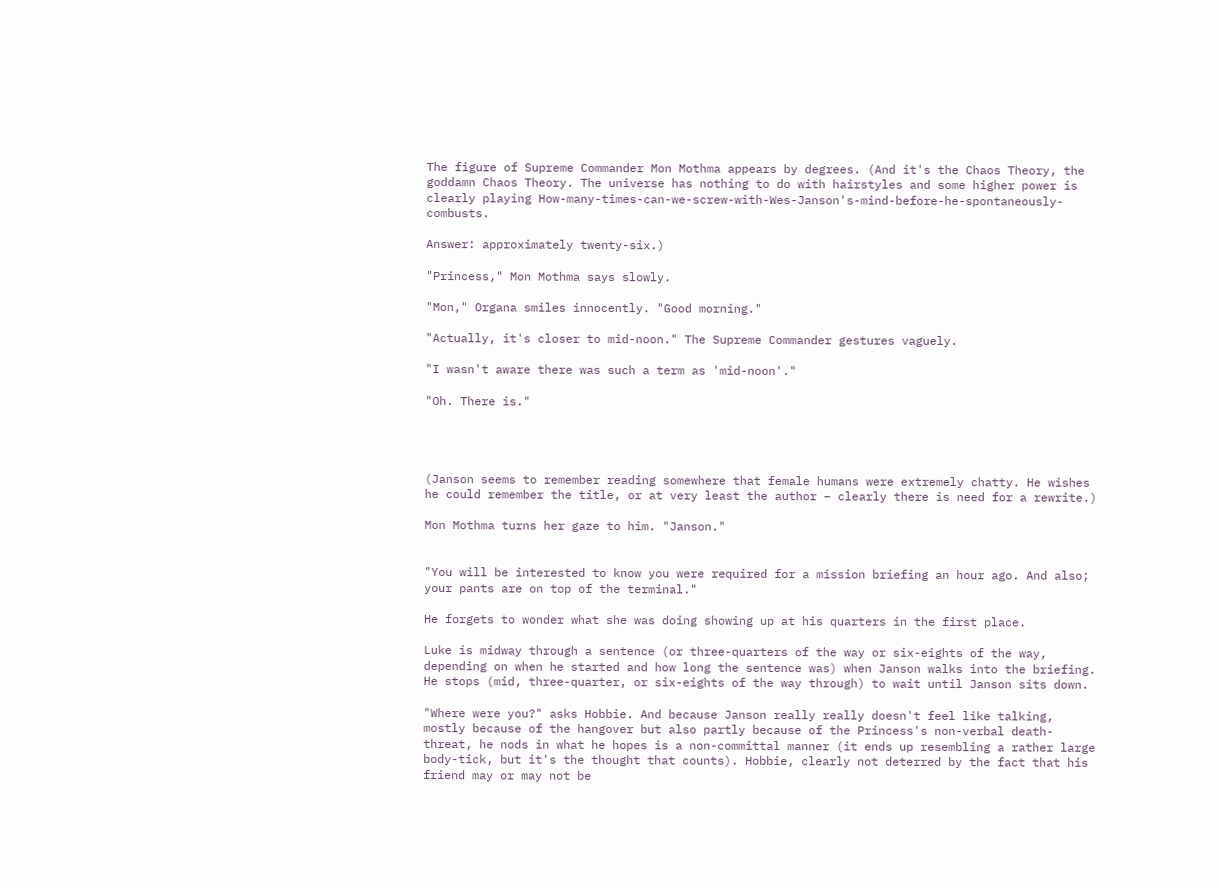The figure of Supreme Commander Mon Mothma appears by degrees. (And it's the Chaos Theory, the goddamn Chaos Theory. The universe has nothing to do with hairstyles and some higher power is clearly playing How-many-times-can-we-screw-with-Wes-Janson's-mind-before-he-spontaneously-combusts.

Answer: approximately twenty-six.)

"Princess," Mon Mothma says slowly.

"Mon," Organa smiles innocently. "Good morning."

"Actually, it's closer to mid-noon." The Supreme Commander gestures vaguely.

"I wasn't aware there was such a term as 'mid-noon'."

"Oh. There is."




(Janson seems to remember reading somewhere that female humans were extremely chatty. He wishes he could remember the title, or at very least the author – clearly there is need for a rewrite.)

Mon Mothma turns her gaze to him. "Janson."


"You will be interested to know you were required for a mission briefing an hour ago. And also; your pants are on top of the terminal."

He forgets to wonder what she was doing showing up at his quarters in the first place.

Luke is midway through a sentence (or three-quarters of the way or six-eights of the way, depending on when he started and how long the sentence was) when Janson walks into the briefing. He stops (mid, three-quarter, or six-eights of the way through) to wait until Janson sits down.

"Where were you?" asks Hobbie. And because Janson really really doesn't feel like talking, mostly because of the hangover but also partly because of the Princess's non-verbal death-threat, he nods in what he hopes is a non-committal manner (it ends up resembling a rather large body-tick, but it's the thought that counts). Hobbie, clearly not deterred by the fact that his friend may or may not be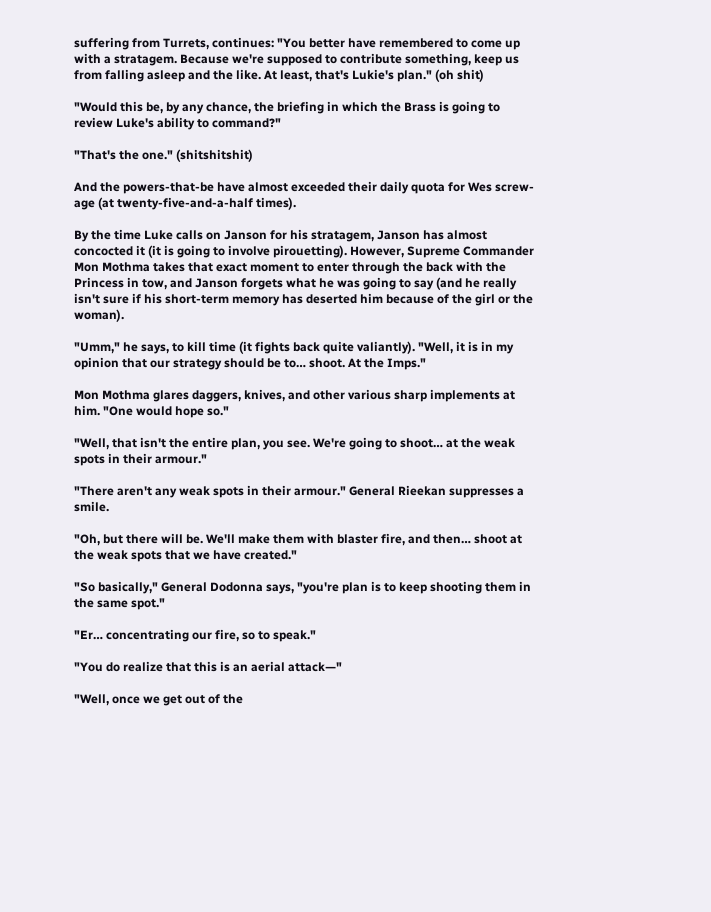suffering from Turrets, continues: "You better have remembered to come up with a stratagem. Because we're supposed to contribute something, keep us from falling asleep and the like. At least, that's Lukie's plan." (oh shit)

"Would this be, by any chance, the briefing in which the Brass is going to review Luke's ability to command?"

"That's the one." (shitshitshit)

And the powers-that-be have almost exceeded their daily quota for Wes screw-age (at twenty-five-and-a-half times).

By the time Luke calls on Janson for his stratagem, Janson has almost concocted it (it is going to involve pirouetting). However, Supreme Commander Mon Mothma takes that exact moment to enter through the back with the Princess in tow, and Janson forgets what he was going to say (and he really isn't sure if his short-term memory has deserted him because of the girl or the woman).

"Umm," he says, to kill time (it fights back quite valiantly). "Well, it is in my opinion that our strategy should be to… shoot. At the Imps."

Mon Mothma glares daggers, knives, and other various sharp implements at him. "One would hope so."

"Well, that isn't the entire plan, you see. We're going to shoot… at the weak spots in their armour."

"There aren't any weak spots in their armour." General Rieekan suppresses a smile.

"Oh, but there will be. We'll make them with blaster fire, and then… shoot at the weak spots that we have created."

"So basically," General Dodonna says, "you're plan is to keep shooting them in the same spot."

"Er… concentrating our fire, so to speak."

"You do realize that this is an aerial attack—"

"Well, once we get out of the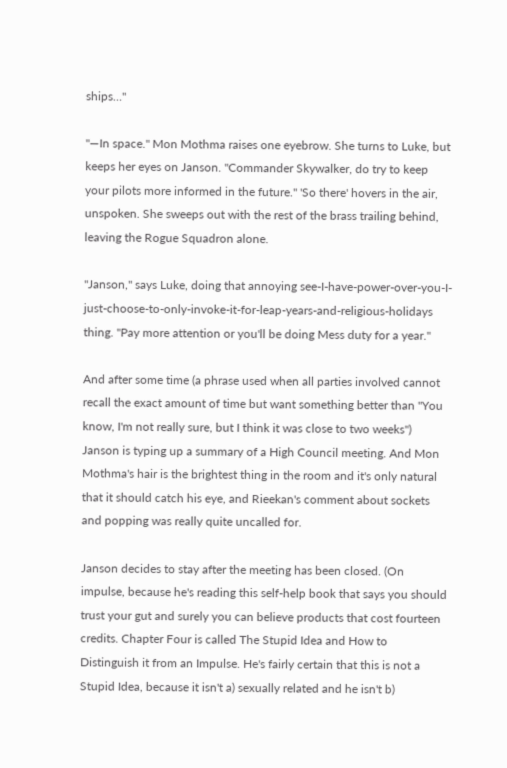ships…"

"—In space." Mon Mothma raises one eyebrow. She turns to Luke, but keeps her eyes on Janson. "Commander Skywalker, do try to keep your pilots more informed in the future." 'So there' hovers in the air, unspoken. She sweeps out with the rest of the brass trailing behind, leaving the Rogue Squadron alone.

"Janson," says Luke, doing that annoying see-I-have-power-over-you-I-just-choose-to-only-invoke-it-for-leap-years-and-religious-holidays thing. "Pay more attention or you'll be doing Mess duty for a year."

And after some time (a phrase used when all parties involved cannot recall the exact amount of time but want something better than "You know, I'm not really sure, but I think it was close to two weeks") Janson is typing up a summary of a High Council meeting. And Mon Mothma's hair is the brightest thing in the room and it's only natural that it should catch his eye, and Rieekan's comment about sockets and popping was really quite uncalled for.

Janson decides to stay after the meeting has been closed. (On impulse, because he's reading this self-help book that says you should trust your gut and surely you can believe products that cost fourteen credits. Chapter Four is called The Stupid Idea and How to Distinguish it from an Impulse. He's fairly certain that this is not a Stupid Idea, because it isn't a) sexually related and he isn't b)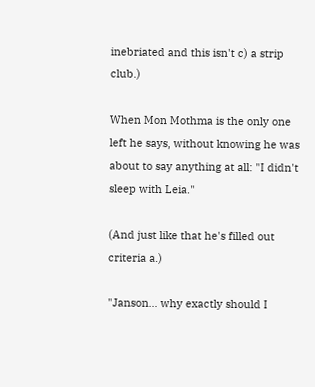inebriated and this isn't c) a strip club.)

When Mon Mothma is the only one left he says, without knowing he was about to say anything at all: "I didn't sleep with Leia."

(And just like that he's filled out criteria a.)

"Janson… why exactly should I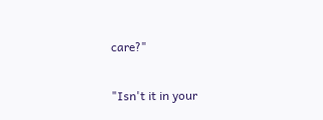care?"

"Isn't it in your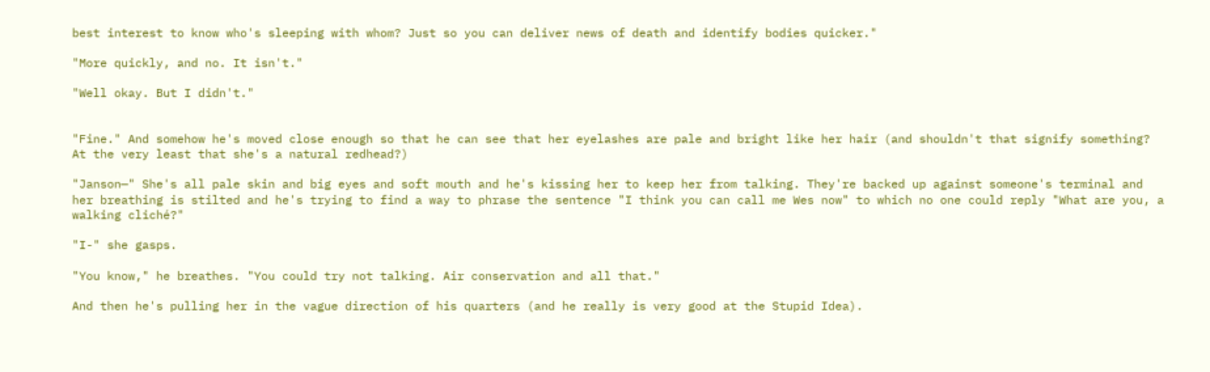best interest to know who's sleeping with whom? Just so you can deliver news of death and identify bodies quicker."

"More quickly, and no. It isn't."

"Well okay. But I didn't."


"Fine." And somehow he's moved close enough so that he can see that her eyelashes are pale and bright like her hair (and shouldn't that signify something? At the very least that she's a natural redhead?)

"Janson—" She's all pale skin and big eyes and soft mouth and he's kissing her to keep her from talking. They're backed up against someone's terminal and her breathing is stilted and he's trying to find a way to phrase the sentence "I think you can call me Wes now" to which no one could reply "What are you, a walking cliché?"

"I-" she gasps.

"You know," he breathes. "You could try not talking. Air conservation and all that."

And then he's pulling her in the vague direction of his quarters (and he really is very good at the Stupid Idea).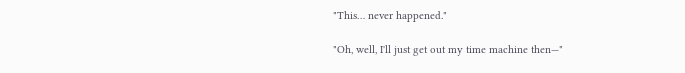"This… never happened."

"Oh, well, I'll just get out my time machine then—"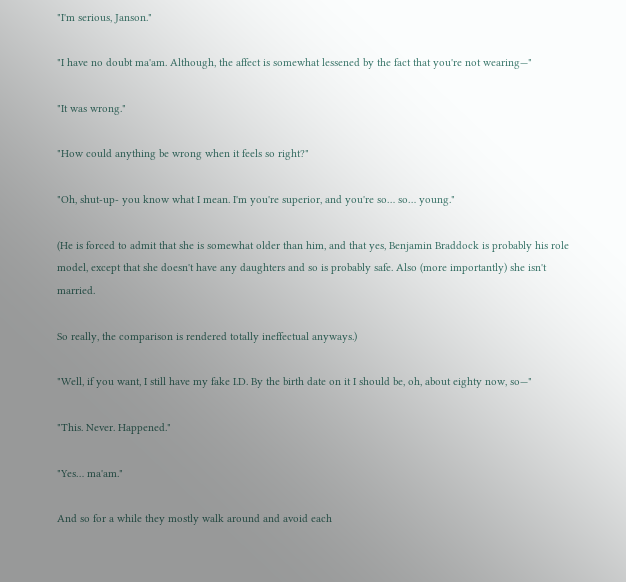"I'm serious, Janson."

"I have no doubt ma'am. Although, the affect is somewhat lessened by the fact that you're not wearing—"

"It was wrong."

"How could anything be wrong when it feels so right?"

"Oh, shut-up- you know what I mean. I'm you're superior, and you're so… so… young."

(He is forced to admit that she is somewhat older than him, and that yes, Benjamin Braddock is probably his role model, except that she doesn't have any daughters and so is probably safe. Also (more importantly) she isn't married.

So really, the comparison is rendered totally ineffectual anyways.)

"Well, if you want, I still have my fake I.D. By the birth date on it I should be, oh, about eighty now, so—"

"This. Never. Happened."

"Yes… ma'am."

And so for a while they mostly walk around and avoid each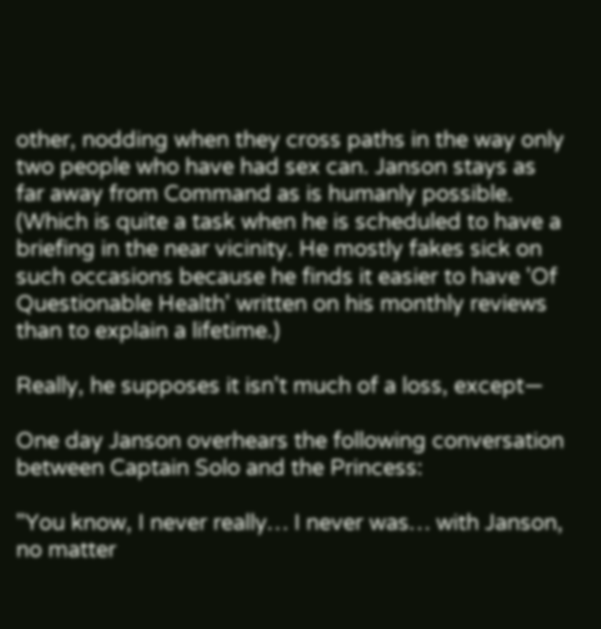other, nodding when they cross paths in the way only two people who have had sex can. Janson stays as far away from Command as is humanly possible. (Which is quite a task when he is scheduled to have a briefing in the near vicinity. He mostly fakes sick on such occasions because he finds it easier to have 'Of Questionable Health' written on his monthly reviews than to explain a lifetime.)

Really, he supposes it isn't much of a loss, except—

One day Janson overhears the following conversation between Captain Solo and the Princess:

"You know, I never really… I never was… with Janson, no matter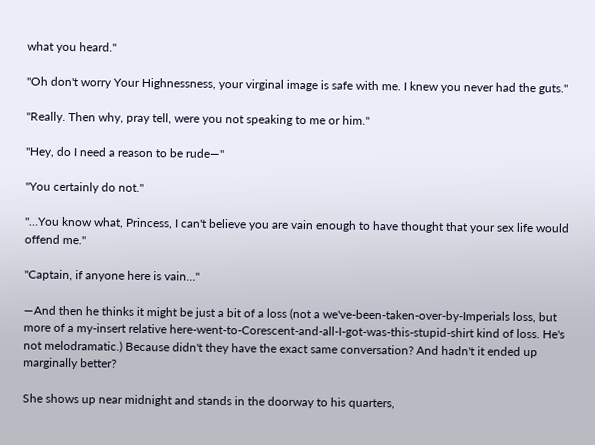what you heard."

"Oh don't worry Your Highnessness, your virginal image is safe with me. I knew you never had the guts."

"Really. Then why, pray tell, were you not speaking to me or him."

"Hey, do I need a reason to be rude—"

"You certainly do not."

"…You know what, Princess, I can't believe you are vain enough to have thought that your sex life would offend me."

"Captain, if anyone here is vain…"

—And then he thinks it might be just a bit of a loss (not a we've-been-taken-over-by-Imperials loss, but more of a my-insert relative here-went-to-Corescent-and-all-I-got-was-this-stupid-shirt kind of loss. He's not melodramatic.) Because didn't they have the exact same conversation? And hadn't it ended up marginally better?

She shows up near midnight and stands in the doorway to his quarters,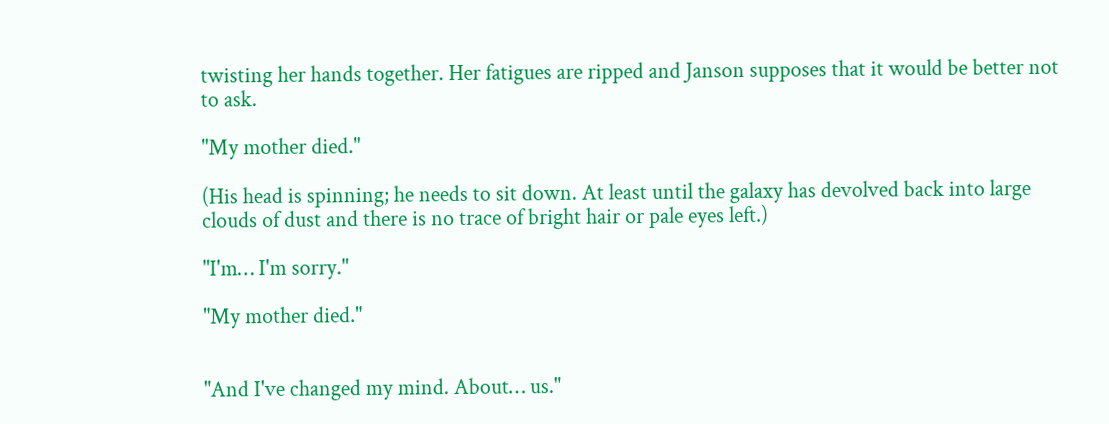twisting her hands together. Her fatigues are ripped and Janson supposes that it would be better not to ask.

"My mother died."

(His head is spinning; he needs to sit down. At least until the galaxy has devolved back into large clouds of dust and there is no trace of bright hair or pale eyes left.)

"I'm… I'm sorry."

"My mother died."


"And I've changed my mind. About… us."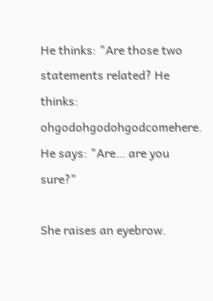He thinks: "Are those two statements related? He thinks: ohgodohgodohgodcomehere. He says: "Are… are you sure?"

She raises an eyebrow.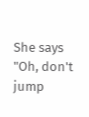She says "Oh, don't jump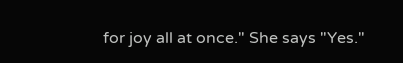for joy all at once." She says "Yes."